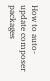How to auto-update composer packages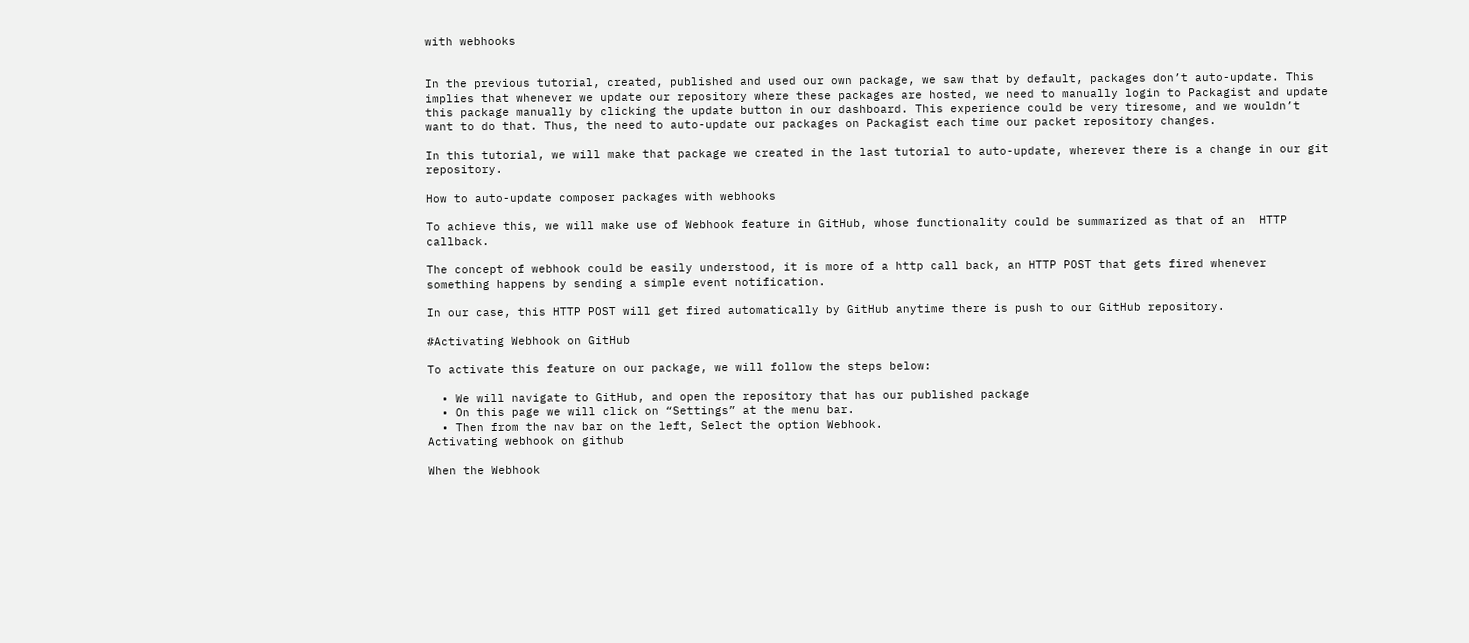with webhooks


In the previous tutorial, created, published and used our own package, we saw that by default, packages don’t auto-update. This implies that whenever we update our repository where these packages are hosted, we need to manually login to Packagist and update this package manually by clicking the update button in our dashboard. This experience could be very tiresome, and we wouldn’t want to do that. Thus, the need to auto-update our packages on Packagist each time our packet repository changes.

In this tutorial, we will make that package we created in the last tutorial to auto-update, wherever there is a change in our git repository.

How to auto-update composer packages with webhooks

To achieve this, we will make use of Webhook feature in GitHub, whose functionality could be summarized as that of an  HTTP callback.

The concept of webhook could be easily understood, it is more of a http call back, an HTTP POST that gets fired whenever something happens by sending a simple event notification.

In our case, this HTTP POST will get fired automatically by GitHub anytime there is push to our GitHub repository.

#Activating Webhook on GitHub

To activate this feature on our package, we will follow the steps below:

  • We will navigate to GitHub, and open the repository that has our published package
  • On this page we will click on “Settings” at the menu bar.
  • Then from the nav bar on the left, Select the option Webhook.
Activating webhook on github

When the Webhook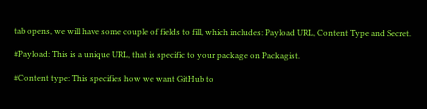tab opens, we will have some couple of fields to fill, which includes: Payload URL, Content Type and Secret.

#Payload: This is a unique URL, that is specific to your package on Packagist.

#Content type: This specifies how we want GitHub to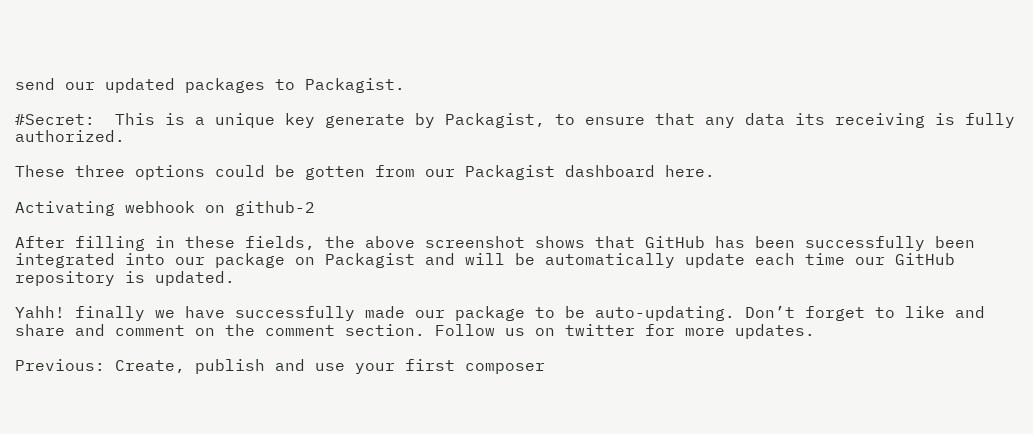send our updated packages to Packagist.

#Secret:  This is a unique key generate by Packagist, to ensure that any data its receiving is fully authorized.

These three options could be gotten from our Packagist dashboard here.

Activating webhook on github-2

After filling in these fields, the above screenshot shows that GitHub has been successfully been integrated into our package on Packagist and will be automatically update each time our GitHub repository is updated.

Yahh! finally we have successfully made our package to be auto-updating. Don’t forget to like and share and comment on the comment section. Follow us on twitter for more updates.

Previous: Create, publish and use your first composer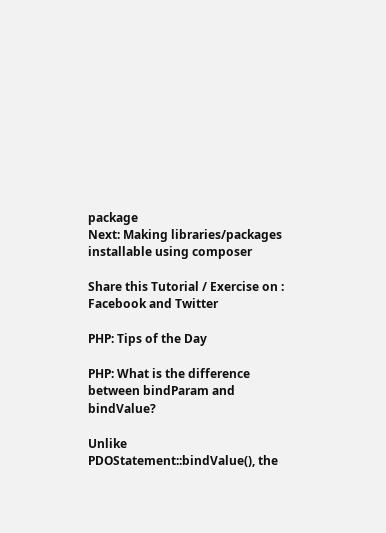package
Next: Making libraries/packages installable using composer

Share this Tutorial / Exercise on : Facebook and Twitter

PHP: Tips of the Day

PHP: What is the difference between bindParam and bindValue?

Unlike PDOStatement::bindValue(), the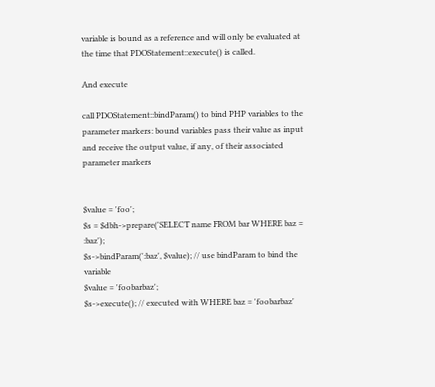variable is bound as a reference and will only be evaluated at the time that PDOStatement::execute() is called.

And execute

call PDOStatement::bindParam() to bind PHP variables to the parameter markers: bound variables pass their value as input and receive the output value, if any, of their associated parameter markers


$value = 'foo';
$s = $dbh->prepare('SELECT name FROM bar WHERE baz = :baz');
$s->bindParam(':baz', $value); // use bindParam to bind the variable
$value = 'foobarbaz';
$s->execute(); // executed with WHERE baz = 'foobarbaz'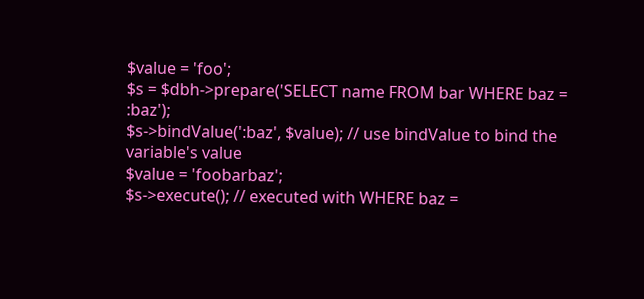$value = 'foo';
$s = $dbh->prepare('SELECT name FROM bar WHERE baz = :baz');
$s->bindValue(':baz', $value); // use bindValue to bind the variable's value
$value = 'foobarbaz';
$s->execute(); // executed with WHERE baz =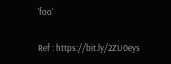'foo'

Ref : https://bit.ly/2ZU0eys